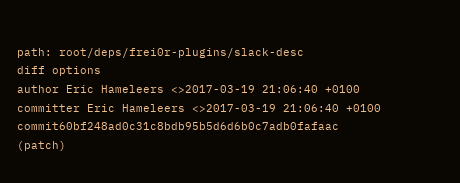path: root/deps/frei0r-plugins/slack-desc
diff options
author Eric Hameleers <>2017-03-19 21:06:40 +0100
committer Eric Hameleers <>2017-03-19 21:06:40 +0100
commit60bf248ad0c31c8bdb95b5d6d6b0c7adb0fafaac (patch)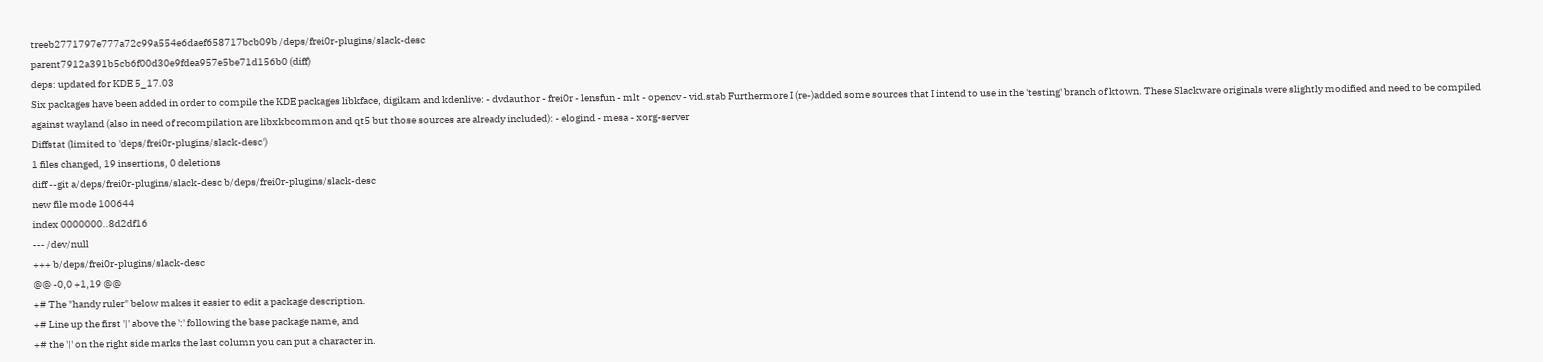treeb2771797e777a72c99a554e6daef658717bcb09b /deps/frei0r-plugins/slack-desc
parent7912a391b5cb6f00d30e9fdea957e5be71d156b0 (diff)
deps: updated for KDE 5_17.03
Six packages have been added in order to compile the KDE packages libkface, digikam and kdenlive: - dvdauthor - frei0r - lensfun - mlt - opencv - vid.stab Furthermore I (re-)added some sources that I intend to use in the 'testing' branch of ktown. These Slackware originals were slightly modified and need to be compiled against wayland (also in need of recompilation are libxkbcommon and qt5 but those sources are already included): - elogind - mesa - xorg-server
Diffstat (limited to 'deps/frei0r-plugins/slack-desc')
1 files changed, 19 insertions, 0 deletions
diff --git a/deps/frei0r-plugins/slack-desc b/deps/frei0r-plugins/slack-desc
new file mode 100644
index 0000000..8d2df16
--- /dev/null
+++ b/deps/frei0r-plugins/slack-desc
@@ -0,0 +1,19 @@
+# The "handy ruler" below makes it easier to edit a package description.
+# Line up the first '|' above the ':' following the base package name, and
+# the '|' on the right side marks the last column you can put a character in.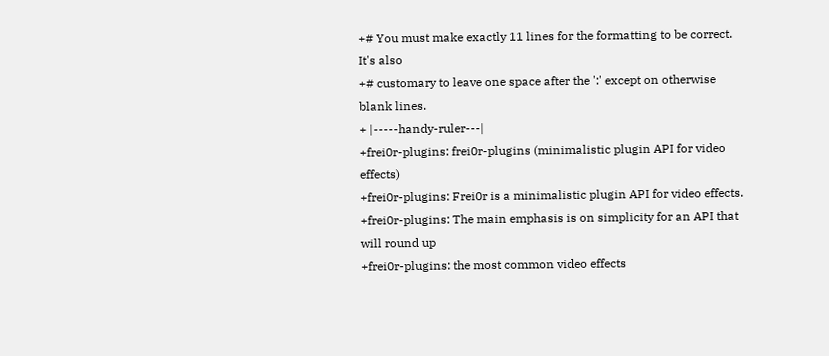+# You must make exactly 11 lines for the formatting to be correct. It's also
+# customary to leave one space after the ':' except on otherwise blank lines.
+ |-----handy-ruler---|
+frei0r-plugins: frei0r-plugins (minimalistic plugin API for video effects)
+frei0r-plugins: Frei0r is a minimalistic plugin API for video effects.
+frei0r-plugins: The main emphasis is on simplicity for an API that will round up
+frei0r-plugins: the most common video effects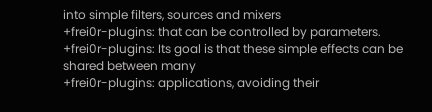into simple filters, sources and mixers
+frei0r-plugins: that can be controlled by parameters.
+frei0r-plugins: Its goal is that these simple effects can be shared between many
+frei0r-plugins: applications, avoiding their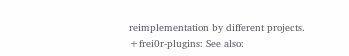reimplementation by different projects.
+frei0r-plugins: See also: